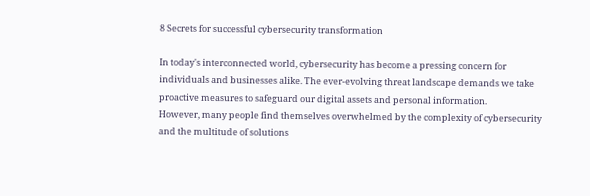8 Secrets for successful cybersecurity transformation

In today's interconnected world, cybersecurity has become a pressing concern for individuals and businesses alike. The ever-evolving threat landscape demands we take proactive measures to safeguard our digital assets and personal information.
However, many people find themselves overwhelmed by the complexity of cybersecurity and the multitude of solutions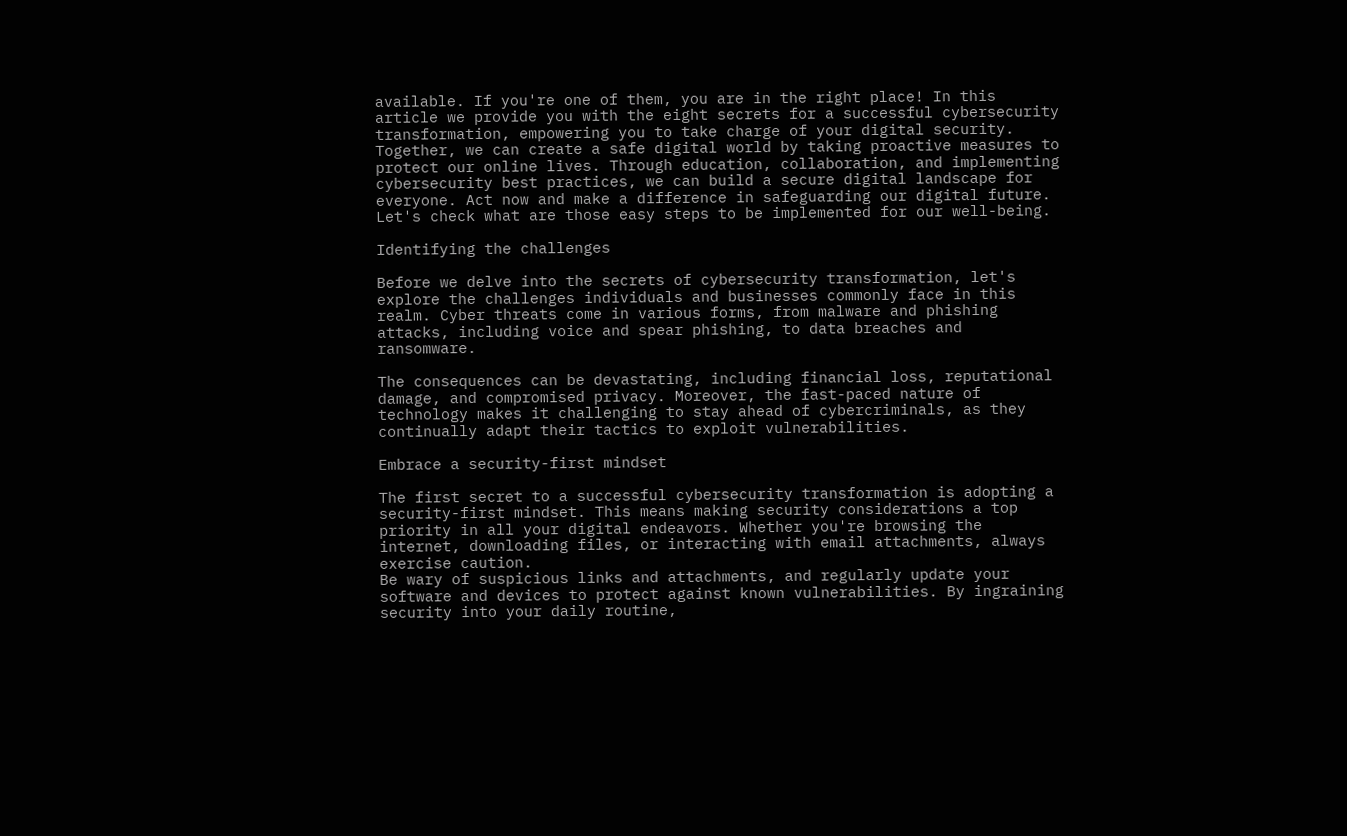available. If you're one of them, you are in the right place! In this article we provide you with the eight secrets for a successful cybersecurity transformation, empowering you to take charge of your digital security.
Together, we can create a safe digital world by taking proactive measures to protect our online lives. Through education, collaboration, and implementing cybersecurity best practices, we can build a secure digital landscape for everyone. Act now and make a difference in safeguarding our digital future. Let's check what are those easy steps to be implemented for our well-being.

Identifying the challenges

Before we delve into the secrets of cybersecurity transformation, let's explore the challenges individuals and businesses commonly face in this realm. Cyber threats come in various forms, from malware and phishing attacks, including voice and spear phishing, to data breaches and ransomware.

The consequences can be devastating, including financial loss, reputational damage, and compromised privacy. Moreover, the fast-paced nature of technology makes it challenging to stay ahead of cybercriminals, as they continually adapt their tactics to exploit vulnerabilities.

Embrace a security-first mindset

The first secret to a successful cybersecurity transformation is adopting a security-first mindset. This means making security considerations a top priority in all your digital endeavors. Whether you're browsing the internet, downloading files, or interacting with email attachments, always exercise caution.
Be wary of suspicious links and attachments, and regularly update your software and devices to protect against known vulnerabilities. By ingraining security into your daily routine,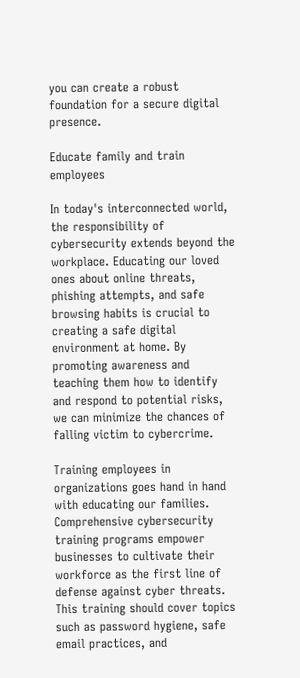you can create a robust foundation for a secure digital presence.

Educate family and train employees

In today's interconnected world, the responsibility of cybersecurity extends beyond the workplace. Educating our loved ones about online threats, phishing attempts, and safe browsing habits is crucial to creating a safe digital environment at home. By promoting awareness and teaching them how to identify and respond to potential risks, we can minimize the chances of falling victim to cybercrime.

Training employees in organizations goes hand in hand with educating our families. Comprehensive cybersecurity training programs empower businesses to cultivate their workforce as the first line of defense against cyber threats. This training should cover topics such as password hygiene, safe email practices, and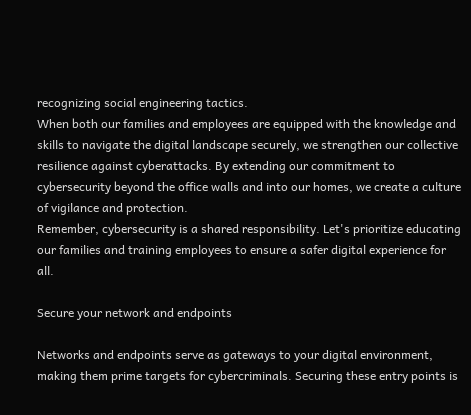recognizing social engineering tactics.
When both our families and employees are equipped with the knowledge and skills to navigate the digital landscape securely, we strengthen our collective resilience against cyberattacks. By extending our commitment to cybersecurity beyond the office walls and into our homes, we create a culture of vigilance and protection.
Remember, cybersecurity is a shared responsibility. Let's prioritize educating our families and training employees to ensure a safer digital experience for all.

Secure your network and endpoints

Networks and endpoints serve as gateways to your digital environment, making them prime targets for cybercriminals. Securing these entry points is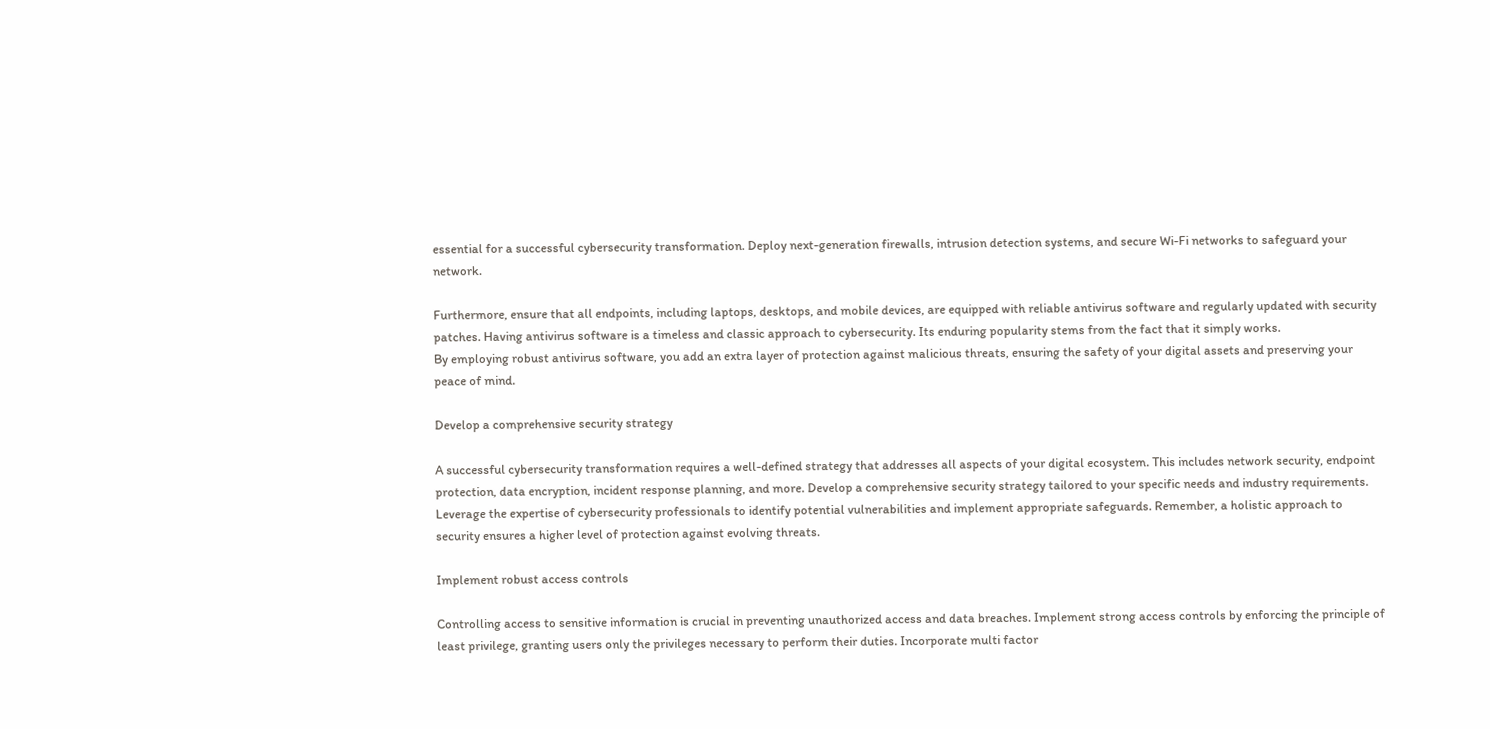essential for a successful cybersecurity transformation. Deploy next-generation firewalls, intrusion detection systems, and secure Wi-Fi networks to safeguard your network.

Furthermore, ensure that all endpoints, including laptops, desktops, and mobile devices, are equipped with reliable antivirus software and regularly updated with security patches. Having antivirus software is a timeless and classic approach to cybersecurity. Its enduring popularity stems from the fact that it simply works.
By employing robust antivirus software, you add an extra layer of protection against malicious threats, ensuring the safety of your digital assets and preserving your peace of mind.

Develop a comprehensive security strategy

A successful cybersecurity transformation requires a well-defined strategy that addresses all aspects of your digital ecosystem. This includes network security, endpoint protection, data encryption, incident response planning, and more. Develop a comprehensive security strategy tailored to your specific needs and industry requirements.
Leverage the expertise of cybersecurity professionals to identify potential vulnerabilities and implement appropriate safeguards. Remember, a holistic approach to security ensures a higher level of protection against evolving threats.

Implement robust access controls

Controlling access to sensitive information is crucial in preventing unauthorized access and data breaches. Implement strong access controls by enforcing the principle of least privilege, granting users only the privileges necessary to perform their duties. Incorporate multi factor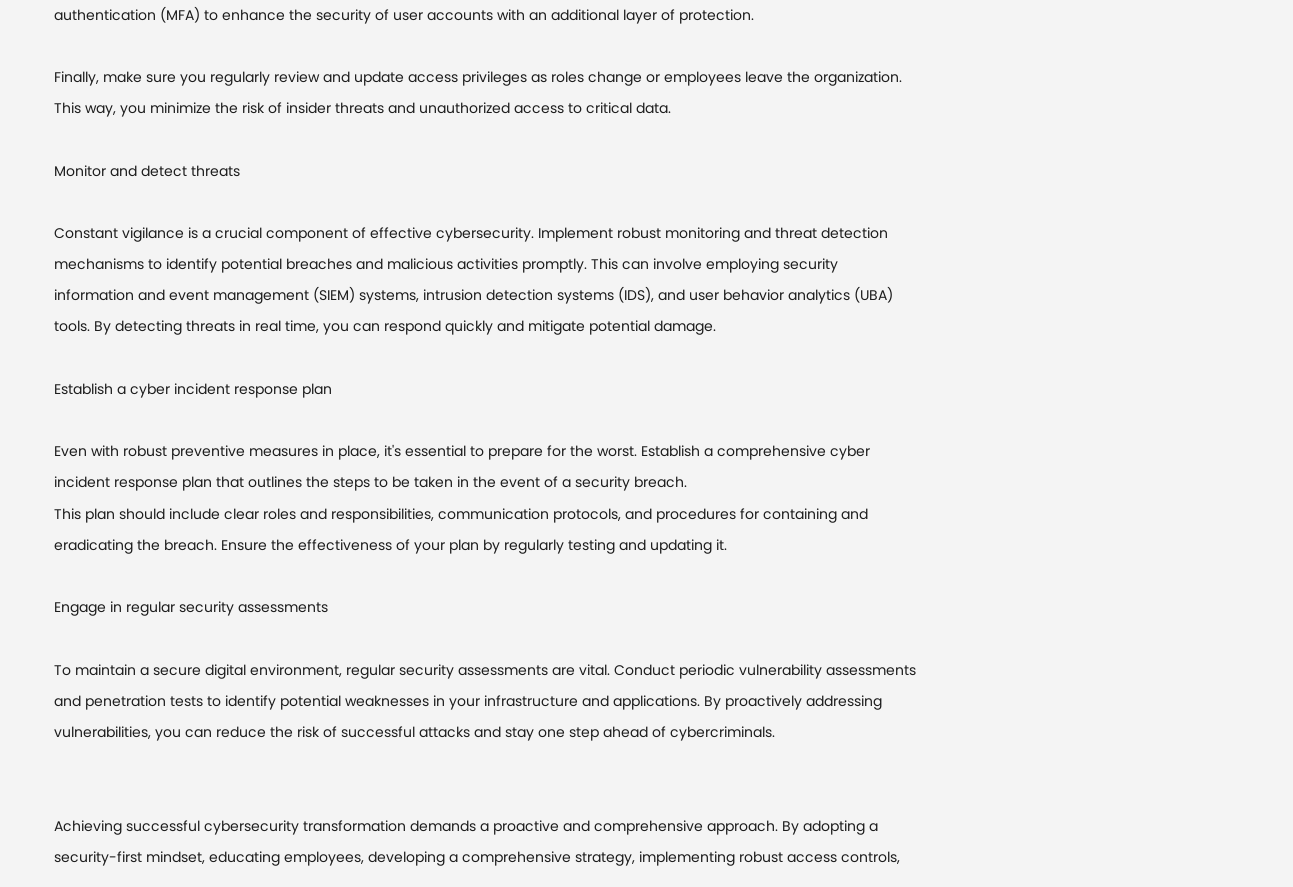authentication (MFA) to enhance the security of user accounts with an additional layer of protection.

Finally, make sure you regularly review and update access privileges as roles change or employees leave the organization. This way, you minimize the risk of insider threats and unauthorized access to critical data.

Monitor and detect threats

Constant vigilance is a crucial component of effective cybersecurity. Implement robust monitoring and threat detection mechanisms to identify potential breaches and malicious activities promptly. This can involve employing security information and event management (SIEM) systems, intrusion detection systems (IDS), and user behavior analytics (UBA) tools. By detecting threats in real time, you can respond quickly and mitigate potential damage.

Establish a cyber incident response plan

Even with robust preventive measures in place, it's essential to prepare for the worst. Establish a comprehensive cyber incident response plan that outlines the steps to be taken in the event of a security breach.
This plan should include clear roles and responsibilities, communication protocols, and procedures for containing and eradicating the breach. Ensure the effectiveness of your plan by regularly testing and updating it.

Engage in regular security assessments

To maintain a secure digital environment, regular security assessments are vital. Conduct periodic vulnerability assessments and penetration tests to identify potential weaknesses in your infrastructure and applications. By proactively addressing vulnerabilities, you can reduce the risk of successful attacks and stay one step ahead of cybercriminals.


Achieving successful cybersecurity transformation demands a proactive and comprehensive approach. By adopting a security-first mindset, educating employees, developing a comprehensive strategy, implementing robust access controls,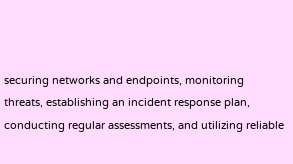securing networks and endpoints, monitoring threats, establishing an incident response plan, conducting regular assessments, and utilizing reliable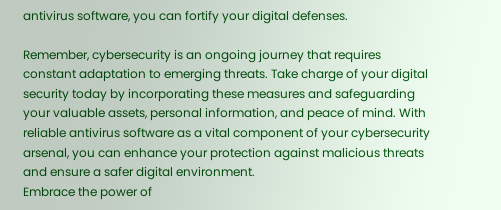antivirus software, you can fortify your digital defenses.

Remember, cybersecurity is an ongoing journey that requires constant adaptation to emerging threats. Take charge of your digital security today by incorporating these measures and safeguarding your valuable assets, personal information, and peace of mind. With reliable antivirus software as a vital component of your cybersecurity arsenal, you can enhance your protection against malicious threats and ensure a safer digital environment.
Embrace the power of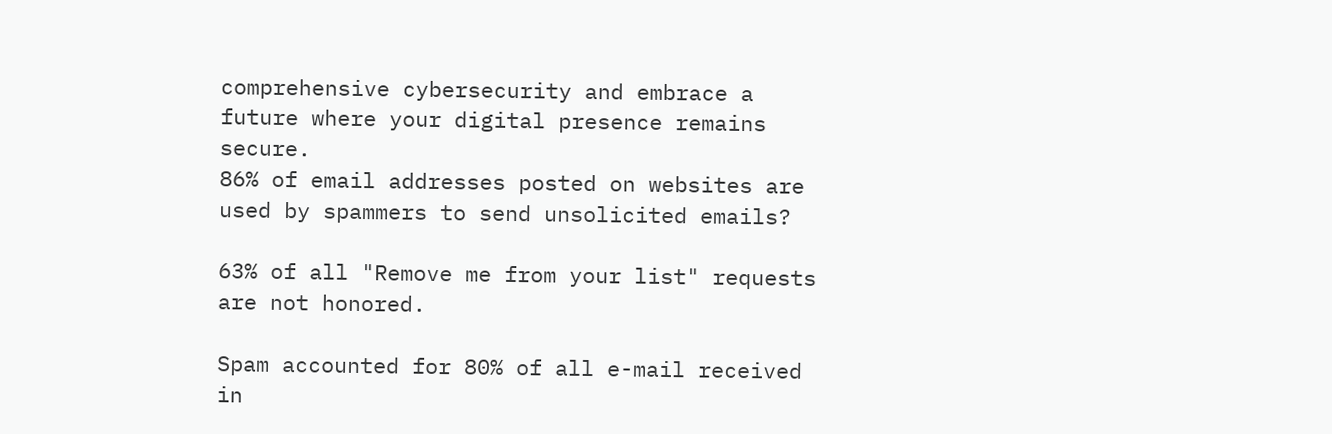comprehensive cybersecurity and embrace a future where your digital presence remains secure.
86% of email addresses posted on websites are used by spammers to send unsolicited emails?

63% of all "Remove me from your list" requests are not honored.

Spam accounted for 80% of all e-mail received in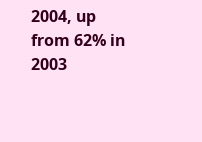2004, up from 62% in 2003